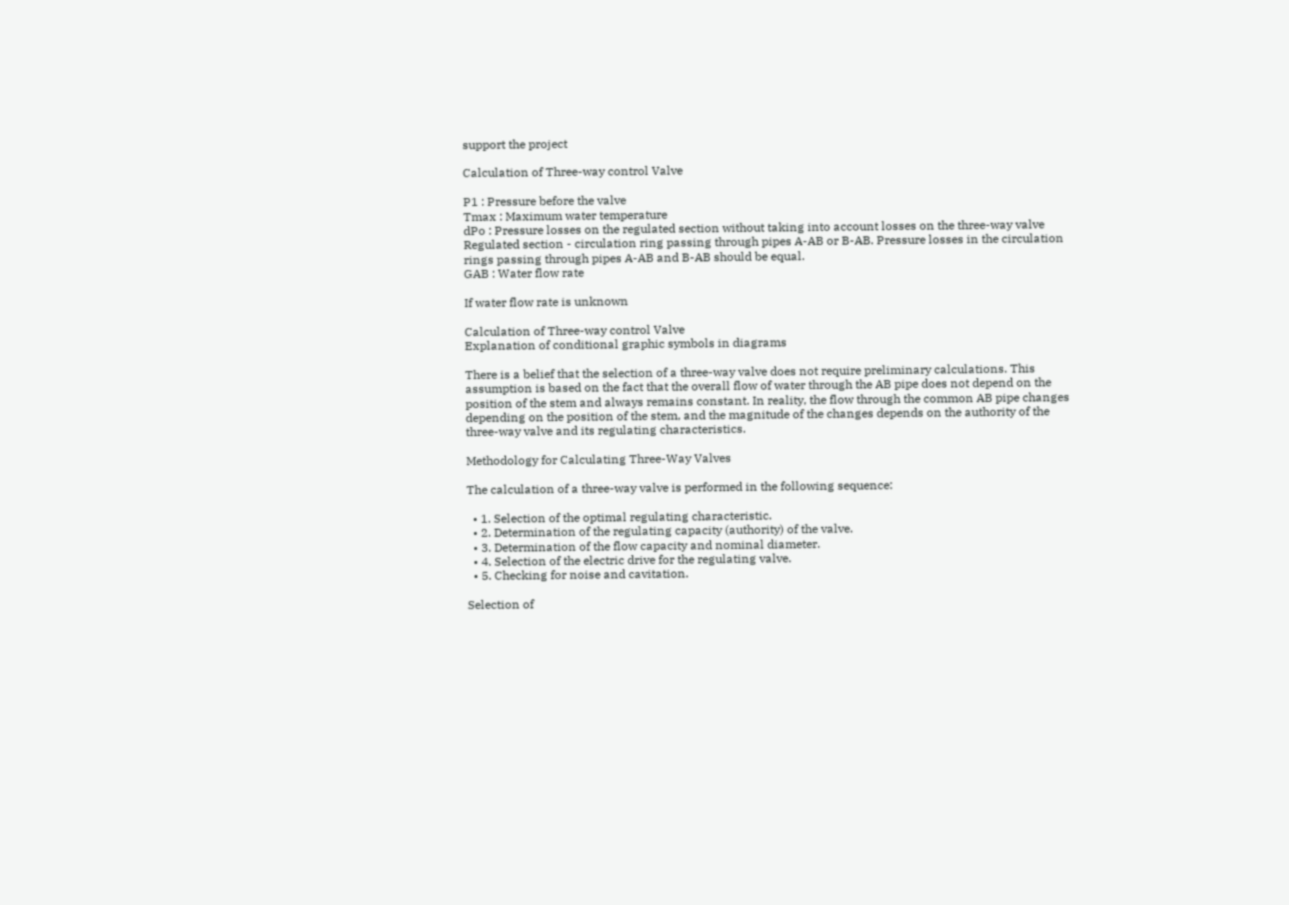support the project

Calculation of Three-way control Valve

P1 : Pressure before the valve
Tmax : Maximum water temperature
dPo : Pressure losses on the regulated section without taking into account losses on the three-way valve
Regulated section - circulation ring passing through pipes A-AB or B-AB. Pressure losses in the circulation rings passing through pipes A-AB and B-AB should be equal.
GAB : Water flow rate

If water flow rate is unknown

Calculation of Three-way control Valve
Explanation of conditional graphic symbols in diagrams

There is a belief that the selection of a three-way valve does not require preliminary calculations. This assumption is based on the fact that the overall flow of water through the AB pipe does not depend on the position of the stem and always remains constant. In reality, the flow through the common AB pipe changes depending on the position of the stem, and the magnitude of the changes depends on the authority of the three-way valve and its regulating characteristics.

Methodology for Calculating Three-Way Valves

The calculation of a three-way valve is performed in the following sequence:

  • 1. Selection of the optimal regulating characteristic.
  • 2. Determination of the regulating capacity (authority) of the valve.
  • 3. Determination of the flow capacity and nominal diameter.
  • 4. Selection of the electric drive for the regulating valve.
  • 5. Checking for noise and cavitation.

Selection of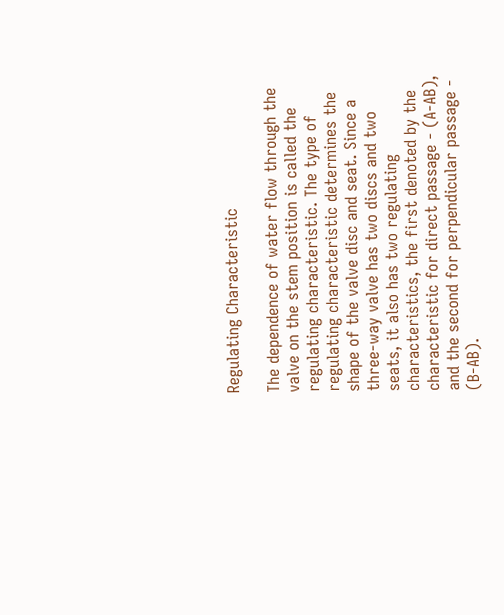Regulating Characteristic

The dependence of water flow through the valve on the stem position is called the regulating characteristic. The type of regulating characteristic determines the shape of the valve disc and seat. Since a three-way valve has two discs and two seats, it also has two regulating characteristics, the first denoted by the characteristic for direct passage - (A-AB), and the second for perpendicular passage - (B-AB).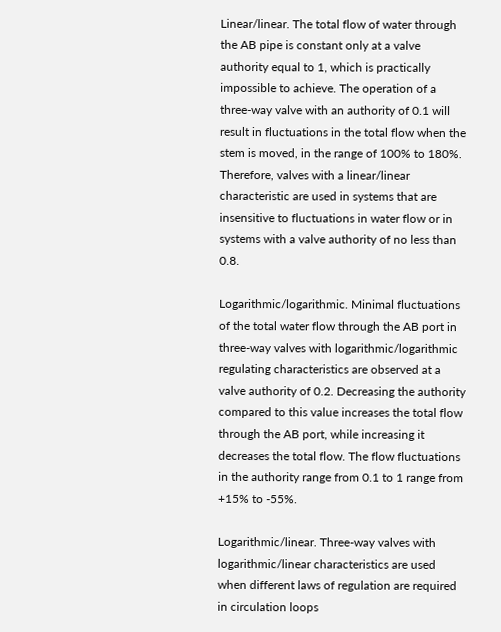Linear/linear. The total flow of water through the AB pipe is constant only at a valve authority equal to 1, which is practically impossible to achieve. The operation of a three-way valve with an authority of 0.1 will result in fluctuations in the total flow when the stem is moved, in the range of 100% to 180%. Therefore, valves with a linear/linear characteristic are used in systems that are insensitive to fluctuations in water flow or in systems with a valve authority of no less than 0.8.

Logarithmic/logarithmic. Minimal fluctuations of the total water flow through the AB port in three-way valves with logarithmic/logarithmic regulating characteristics are observed at a valve authority of 0.2. Decreasing the authority compared to this value increases the total flow through the AB port, while increasing it decreases the total flow. The flow fluctuations in the authority range from 0.1 to 1 range from +15% to -55%.

Logarithmic/linear. Three-way valves with logarithmic/linear characteristics are used when different laws of regulation are required in circulation loops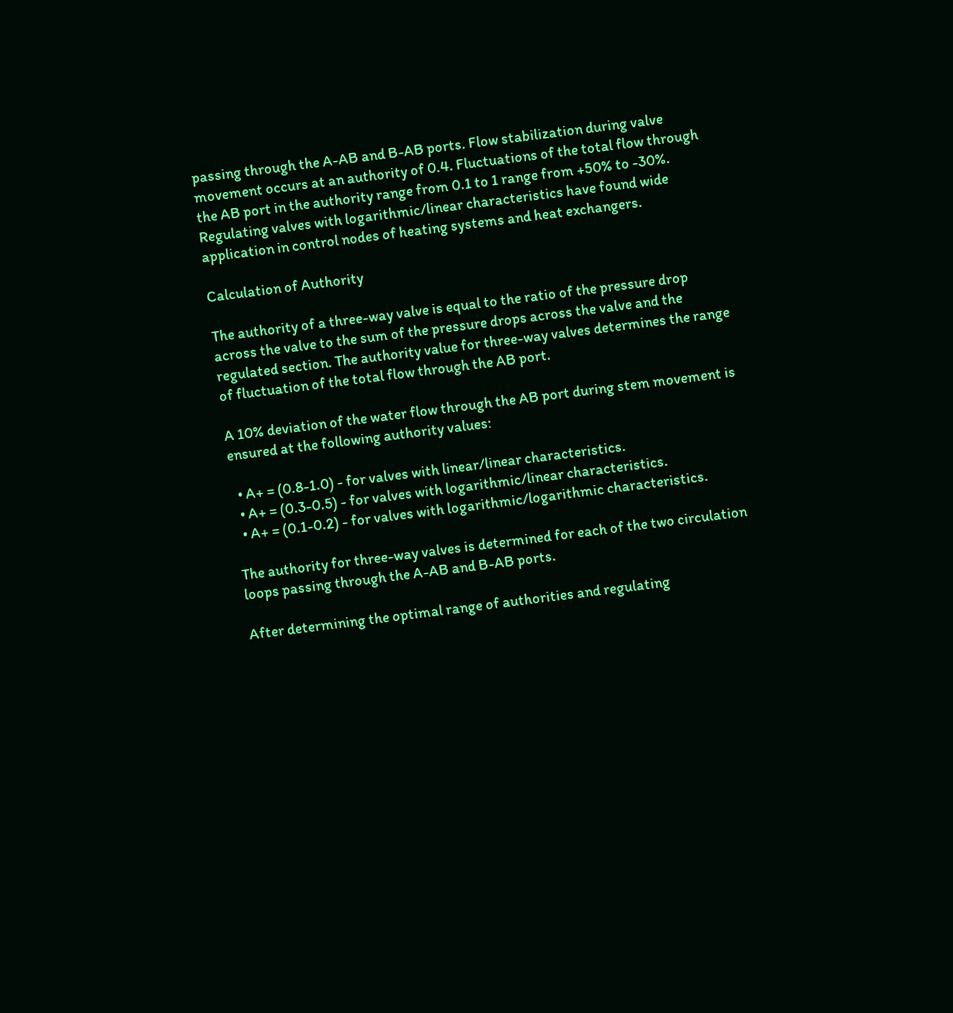passing through the A-AB and B-AB ports. Flow stabilization during valve movement occurs at an authority of 0.4. Fluctuations of the total flow through the AB port in the authority range from 0.1 to 1 range from +50% to -30%. Regulating valves with logarithmic/linear characteristics have found wide application in control nodes of heating systems and heat exchangers.

Calculation of Authority

The authority of a three-way valve is equal to the ratio of the pressure drop across the valve to the sum of the pressure drops across the valve and the regulated section. The authority value for three-way valves determines the range of fluctuation of the total flow through the AB port.

A 10% deviation of the water flow through the AB port during stem movement is ensured at the following authority values:

  • A+ = (0.8-1.0) - for valves with linear/linear characteristics.
  • A+ = (0.3-0.5) - for valves with logarithmic/linear characteristics.
  • A+ = (0.1-0.2) - for valves with logarithmic/logarithmic characteristics.

The authority for three-way valves is determined for each of the two circulation loops passing through the A-AB and B-AB ports.

After determining the optimal range of authorities and regulating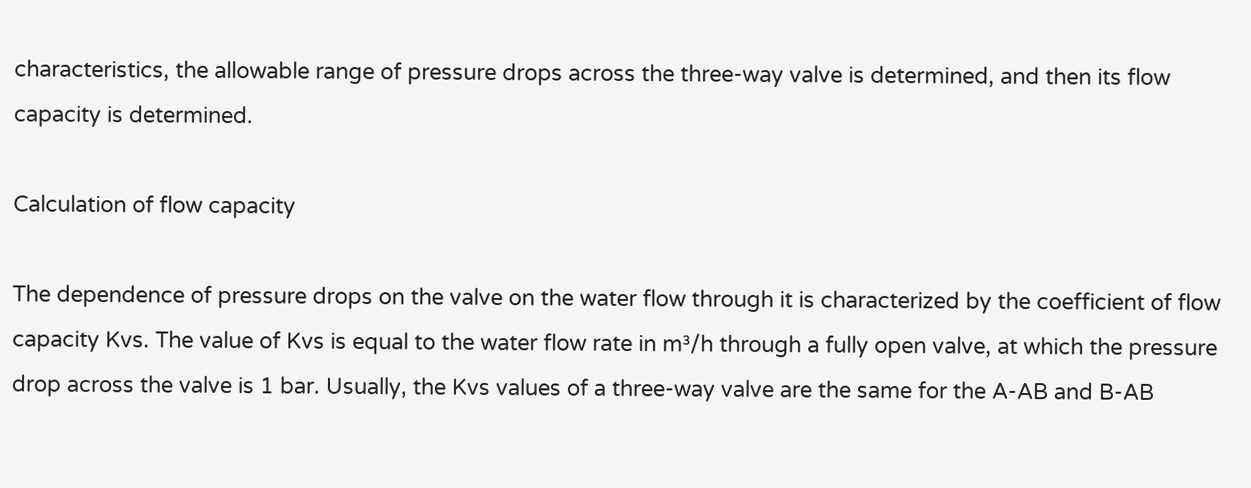characteristics, the allowable range of pressure drops across the three-way valve is determined, and then its flow capacity is determined.

Calculation of flow capacity

The dependence of pressure drops on the valve on the water flow through it is characterized by the coefficient of flow capacity Kvs. The value of Kvs is equal to the water flow rate in m³/h through a fully open valve, at which the pressure drop across the valve is 1 bar. Usually, the Kvs values of a three-way valve are the same for the A-AB and B-AB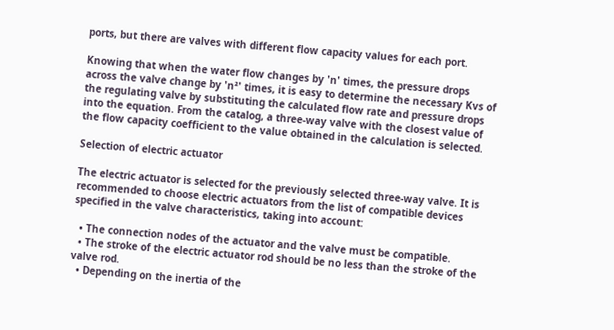ports, but there are valves with different flow capacity values for each port.

Knowing that when the water flow changes by 'n' times, the pressure drops across the valve change by 'n²' times, it is easy to determine the necessary Kvs of the regulating valve by substituting the calculated flow rate and pressure drops into the equation. From the catalog, a three-way valve with the closest value of the flow capacity coefficient to the value obtained in the calculation is selected.

Selection of electric actuator

The electric actuator is selected for the previously selected three-way valve. It is recommended to choose electric actuators from the list of compatible devices specified in the valve characteristics, taking into account:

  • The connection nodes of the actuator and the valve must be compatible.
  • The stroke of the electric actuator rod should be no less than the stroke of the valve rod.
  • Depending on the inertia of the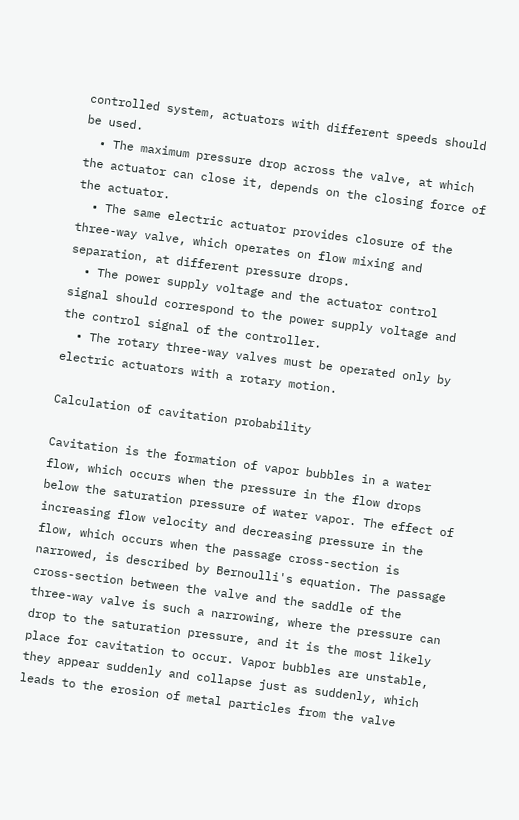controlled system, actuators with different speeds should be used.
  • The maximum pressure drop across the valve, at which the actuator can close it, depends on the closing force of the actuator.
  • The same electric actuator provides closure of the three-way valve, which operates on flow mixing and separation, at different pressure drops.
  • The power supply voltage and the actuator control signal should correspond to the power supply voltage and the control signal of the controller.
  • The rotary three-way valves must be operated only by electric actuators with a rotary motion.

Calculation of cavitation probability

Cavitation is the formation of vapor bubbles in a water flow, which occurs when the pressure in the flow drops below the saturation pressure of water vapor. The effect of increasing flow velocity and decreasing pressure in the flow, which occurs when the passage cross-section is narrowed, is described by Bernoulli's equation. The passage cross-section between the valve and the saddle of the three-way valve is such a narrowing, where the pressure can drop to the saturation pressure, and it is the most likely place for cavitation to occur. Vapor bubbles are unstable, they appear suddenly and collapse just as suddenly, which leads to the erosion of metal particles from the valve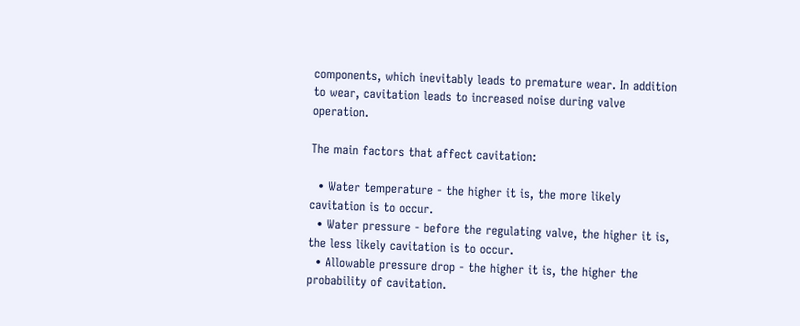components, which inevitably leads to premature wear. In addition to wear, cavitation leads to increased noise during valve operation.

The main factors that affect cavitation:

  • Water temperature - the higher it is, the more likely cavitation is to occur.
  • Water pressure - before the regulating valve, the higher it is, the less likely cavitation is to occur.
  • Allowable pressure drop - the higher it is, the higher the probability of cavitation.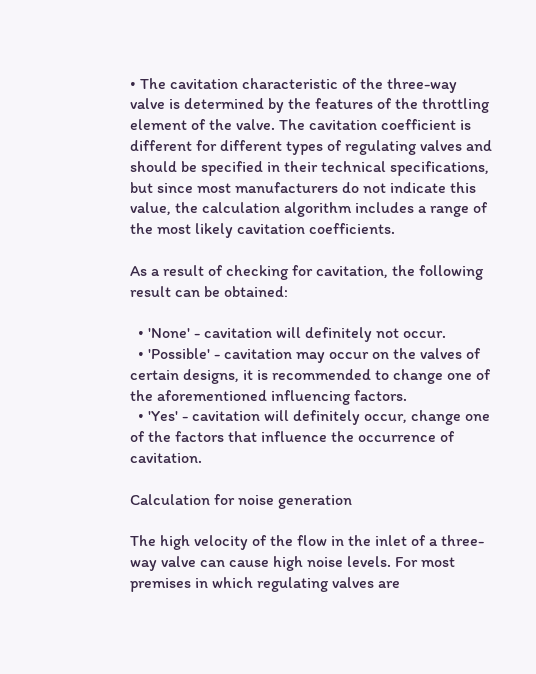• The cavitation characteristic of the three-way valve is determined by the features of the throttling element of the valve. The cavitation coefficient is different for different types of regulating valves and should be specified in their technical specifications, but since most manufacturers do not indicate this value, the calculation algorithm includes a range of the most likely cavitation coefficients.

As a result of checking for cavitation, the following result can be obtained:

  • 'None' - cavitation will definitely not occur.
  • 'Possible' - cavitation may occur on the valves of certain designs, it is recommended to change one of the aforementioned influencing factors.
  • 'Yes' - cavitation will definitely occur, change one of the factors that influence the occurrence of cavitation.

Calculation for noise generation

The high velocity of the flow in the inlet of a three-way valve can cause high noise levels. For most premises in which regulating valves are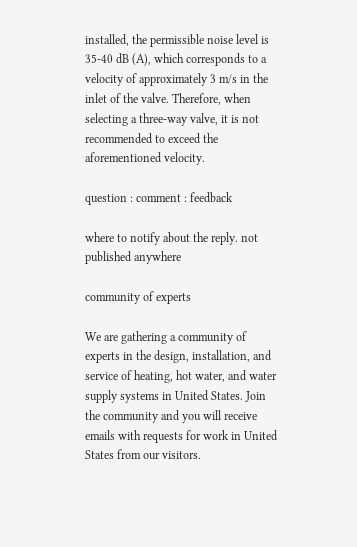installed, the permissible noise level is 35-40 dB (A), which corresponds to a velocity of approximately 3 m/s in the inlet of the valve. Therefore, when selecting a three-way valve, it is not recommended to exceed the aforementioned velocity.

question : comment : feedback

where to notify about the reply. not published anywhere

community of experts

We are gathering a community of experts in the design, installation, and service of heating, hot water, and water supply systems in United States. Join the community and you will receive emails with requests for work in United States from our visitors.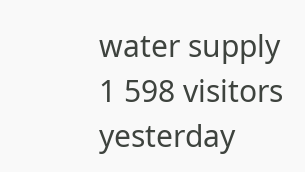water supply
1 598 visitors yesterday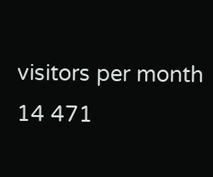visitors per month
14 471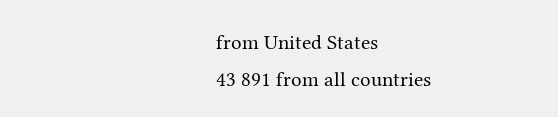from United States
43 891 from all countries